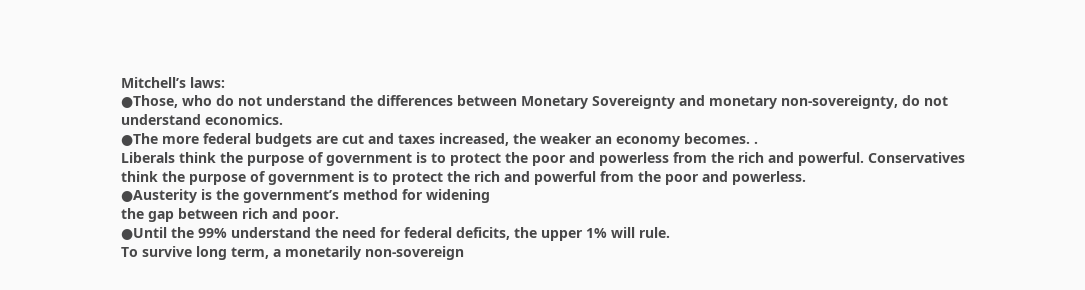Mitchell’s laws:
●Those, who do not understand the differences between Monetary Sovereignty and monetary non-sovereignty, do not understand economics.
●The more federal budgets are cut and taxes increased, the weaker an economy becomes. .
Liberals think the purpose of government is to protect the poor and powerless from the rich and powerful. Conservatives think the purpose of government is to protect the rich and powerful from the poor and powerless.
●Austerity is the government’s method for widening
the gap between rich and poor.
●Until the 99% understand the need for federal deficits, the upper 1% will rule.
To survive long term, a monetarily non-sovereign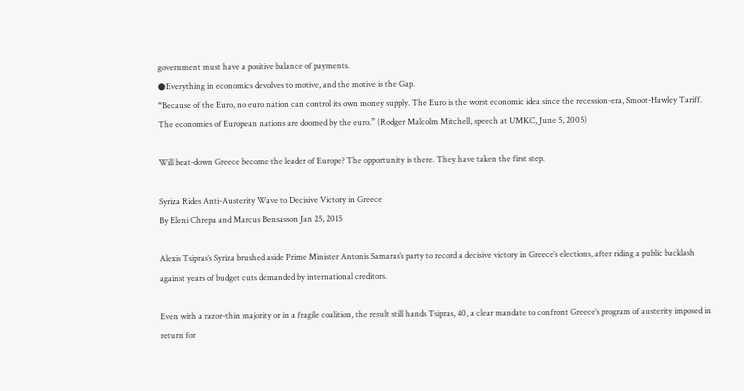government must have a positive balance of payments.
●Everything in economics devolves to motive, and the motive is the Gap.
“Because of the Euro, no euro nation can control its own money supply. The Euro is the worst economic idea since the recession-era, Smoot-Hawley Tariff. The economies of European nations are doomed by the euro.” (Rodger Malcolm Mitchell, speech at UMKC, June 5, 2005)

Will beat-down Greece become the leader of Europe? The opportunity is there. They have taken the first step.

Syriza Rides Anti-Austerity Wave to Decisive Victory in Greece
By Eleni Chrepa and Marcus Bensasson Jan 25, 2015

Alexis Tsipras’s Syriza brushed aside Prime Minister Antonis Samaras’s party to record a decisive victory in Greece’s elections, after riding a public backlash against years of budget cuts demanded by international creditors.

Even with a razor-thin majority or in a fragile coalition, the result still hands Tsipras, 40, a clear mandate to confront Greece’s program of austerity imposed in return for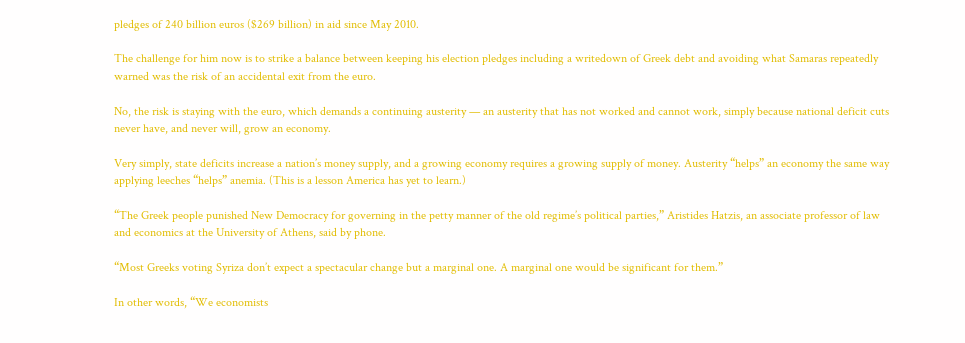pledges of 240 billion euros ($269 billion) in aid since May 2010.

The challenge for him now is to strike a balance between keeping his election pledges including a writedown of Greek debt and avoiding what Samaras repeatedly warned was the risk of an accidental exit from the euro.

No, the risk is staying with the euro, which demands a continuing austerity — an austerity that has not worked and cannot work, simply because national deficit cuts never have, and never will, grow an economy.

Very simply, state deficits increase a nation’s money supply, and a growing economy requires a growing supply of money. Austerity “helps” an economy the same way applying leeches “helps” anemia. (This is a lesson America has yet to learn.)

“The Greek people punished New Democracy for governing in the petty manner of the old regime’s political parties,” Aristides Hatzis, an associate professor of law and economics at the University of Athens, said by phone.

“Most Greeks voting Syriza don’t expect a spectacular change but a marginal one. A marginal one would be significant for them.”

In other words, “We economists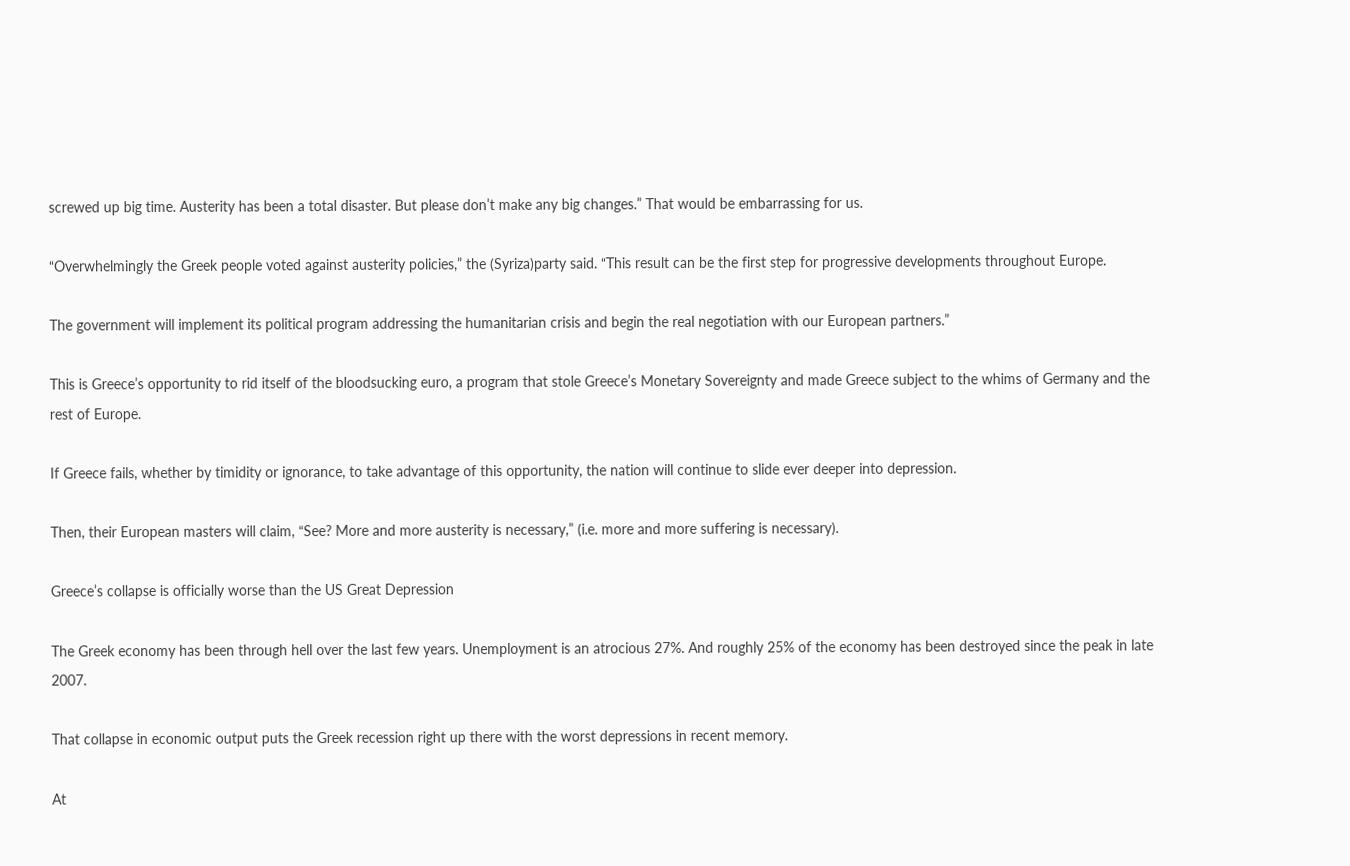screwed up big time. Austerity has been a total disaster. But please don’t make any big changes.” That would be embarrassing for us.

“Overwhelmingly the Greek people voted against austerity policies,” the (Syriza)party said. “This result can be the first step for progressive developments throughout Europe.

The government will implement its political program addressing the humanitarian crisis and begin the real negotiation with our European partners.”

This is Greece’s opportunity to rid itself of the bloodsucking euro, a program that stole Greece’s Monetary Sovereignty and made Greece subject to the whims of Germany and the rest of Europe.

If Greece fails, whether by timidity or ignorance, to take advantage of this opportunity, the nation will continue to slide ever deeper into depression.

Then, their European masters will claim, “See? More and more austerity is necessary,” (i.e. more and more suffering is necessary).

Greece’s collapse is officially worse than the US Great Depression

The Greek economy has been through hell over the last few years. Unemployment is an atrocious 27%. And roughly 25% of the economy has been destroyed since the peak in late 2007.

That collapse in economic output puts the Greek recession right up there with the worst depressions in recent memory.

At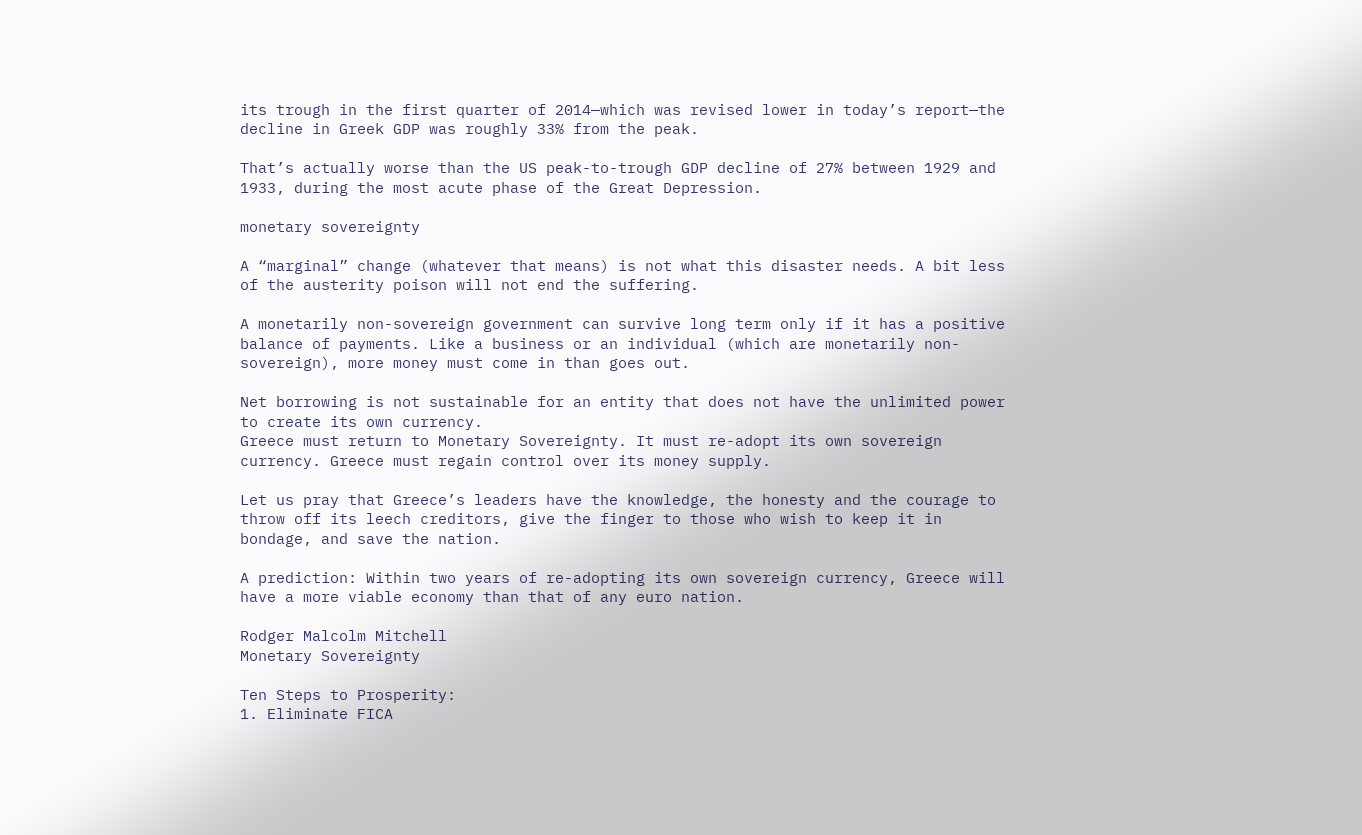its trough in the first quarter of 2014—which was revised lower in today’s report—the decline in Greek GDP was roughly 33% from the peak.

That’s actually worse than the US peak-to-trough GDP decline of 27% between 1929 and 1933, during the most acute phase of the Great Depression.

monetary sovereignty

A “marginal” change (whatever that means) is not what this disaster needs. A bit less of the austerity poison will not end the suffering.

A monetarily non-sovereign government can survive long term only if it has a positive balance of payments. Like a business or an individual (which are monetarily non-sovereign), more money must come in than goes out.

Net borrowing is not sustainable for an entity that does not have the unlimited power to create its own currency.
Greece must return to Monetary Sovereignty. It must re-adopt its own sovereign currency. Greece must regain control over its money supply.

Let us pray that Greece’s leaders have the knowledge, the honesty and the courage to throw off its leech creditors, give the finger to those who wish to keep it in bondage, and save the nation.

A prediction: Within two years of re-adopting its own sovereign currency, Greece will have a more viable economy than that of any euro nation.

Rodger Malcolm Mitchell
Monetary Sovereignty

Ten Steps to Prosperity:
1. Eliminate FICA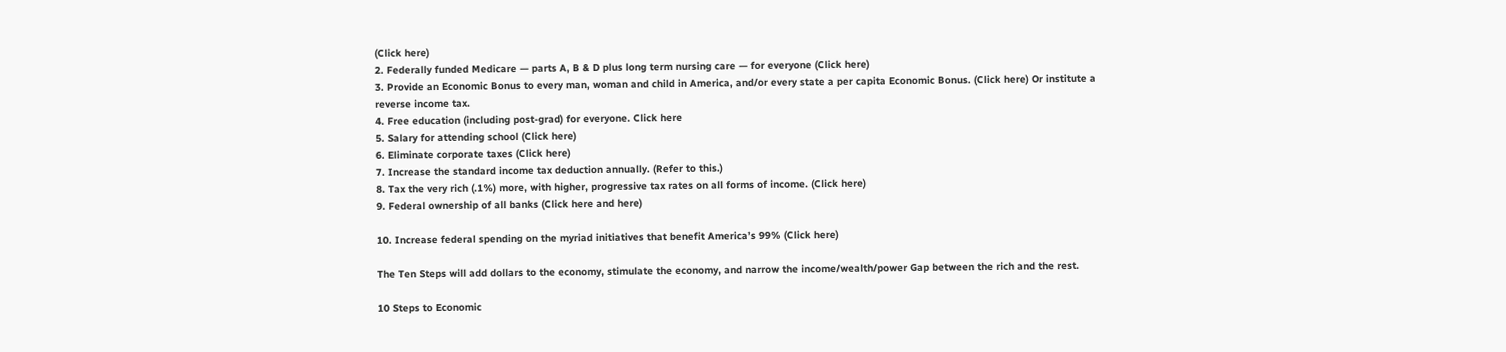(Click here)
2. Federally funded Medicare — parts A, B & D plus long term nursing care — for everyone (Click here)
3. Provide an Economic Bonus to every man, woman and child in America, and/or every state a per capita Economic Bonus. (Click here) Or institute a reverse income tax.
4. Free education (including post-grad) for everyone. Click here
5. Salary for attending school (Click here)
6. Eliminate corporate taxes (Click here)
7. Increase the standard income tax deduction annually. (Refer to this.)
8. Tax the very rich (.1%) more, with higher, progressive tax rates on all forms of income. (Click here)
9. Federal ownership of all banks (Click here and here)

10. Increase federal spending on the myriad initiatives that benefit America’s 99% (Click here)

The Ten Steps will add dollars to the economy, stimulate the economy, and narrow the income/wealth/power Gap between the rich and the rest.

10 Steps to Economic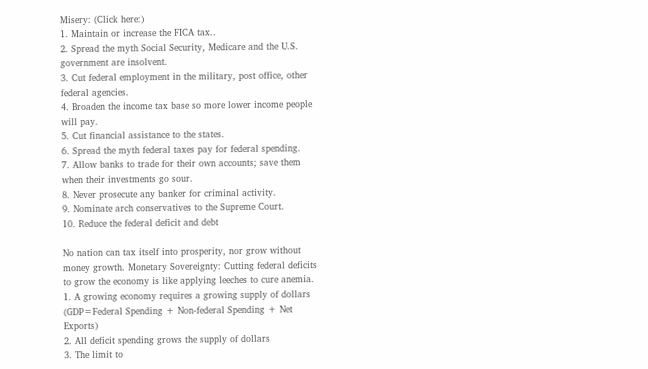Misery: (Click here:)
1. Maintain or increase the FICA tax..
2. Spread the myth Social Security, Medicare and the U.S. government are insolvent.
3. Cut federal employment in the military, post office, other federal agencies.
4. Broaden the income tax base so more lower income people will pay.
5. Cut financial assistance to the states.
6. Spread the myth federal taxes pay for federal spending.
7. Allow banks to trade for their own accounts; save them when their investments go sour.
8. Never prosecute any banker for criminal activity.
9. Nominate arch conservatives to the Supreme Court.
10. Reduce the federal deficit and debt

No nation can tax itself into prosperity, nor grow without money growth. Monetary Sovereignty: Cutting federal deficits to grow the economy is like applying leeches to cure anemia.
1. A growing economy requires a growing supply of dollars (GDP=Federal Spending + Non-federal Spending + Net Exports)
2. All deficit spending grows the supply of dollars
3. The limit to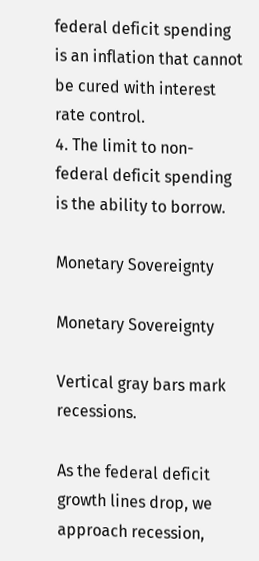federal deficit spending is an inflation that cannot be cured with interest rate control.
4. The limit to non-federal deficit spending is the ability to borrow.

Monetary Sovereignty

Monetary Sovereignty

Vertical gray bars mark recessions.

As the federal deficit growth lines drop, we approach recession,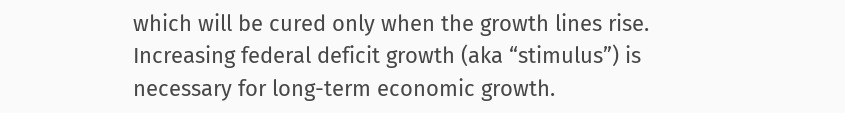which will be cured only when the growth lines rise. Increasing federal deficit growth (aka “stimulus”) is necessary for long-term economic growth.